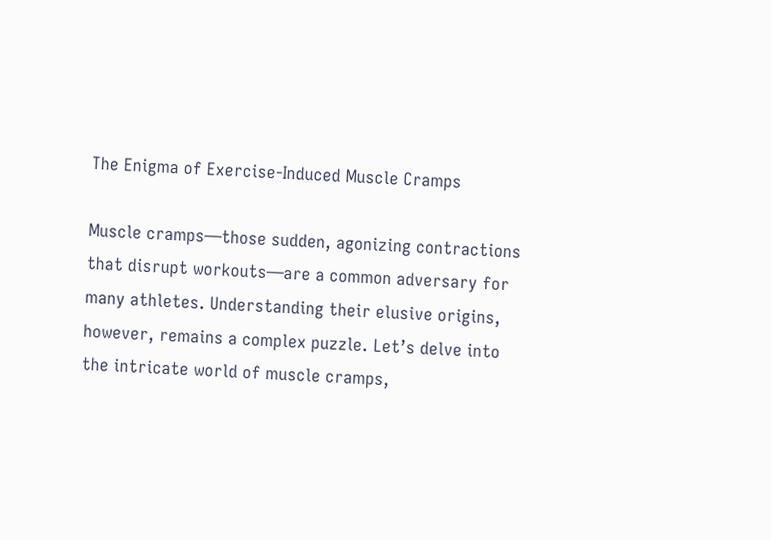The Enigma of Exercise-Induced Muscle Cramps

Muscle cramps—those sudden, agonizing contractions that disrupt workouts—are a common adversary for many athletes. Understanding their elusive origins, however, remains a complex puzzle. Let’s delve into the intricate world of muscle cramps,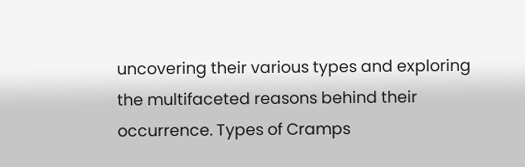uncovering their various types and exploring the multifaceted reasons behind their occurrence. Types of Cramps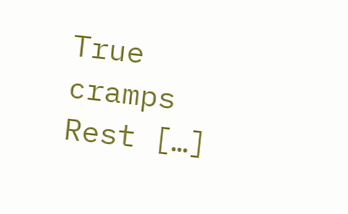True cramps Rest […]